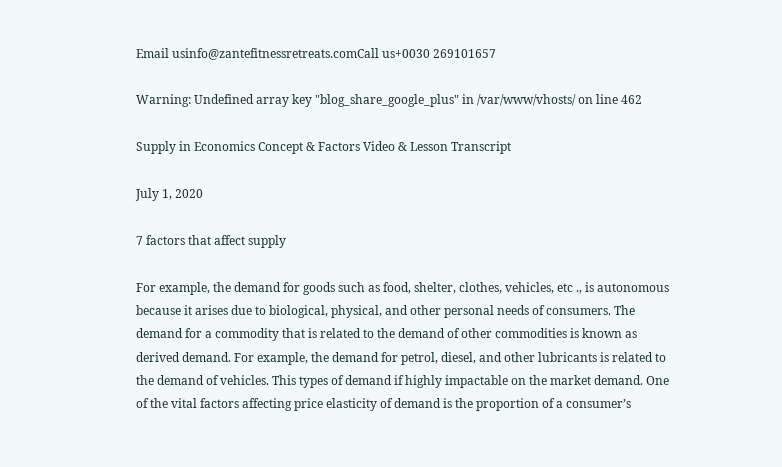Email usinfo@zantefitnessretreats.comCall us+0030 269101657

Warning: Undefined array key "blog_share_google_plus" in /var/www/vhosts/ on line 462

Supply in Economics Concept & Factors Video & Lesson Transcript

July 1, 2020

7 factors that affect supply

For example, the demand for goods such as food, shelter, clothes, vehicles, etc ., is autonomous because it arises due to biological, physical, and other personal needs of consumers. The demand for a commodity that is related to the demand of other commodities is known as derived demand. For example, the demand for petrol, diesel, and other lubricants is related to the demand of vehicles. This types of demand if highly impactable on the market demand. One of the vital factors affecting price elasticity of demand is the proportion of a consumer’s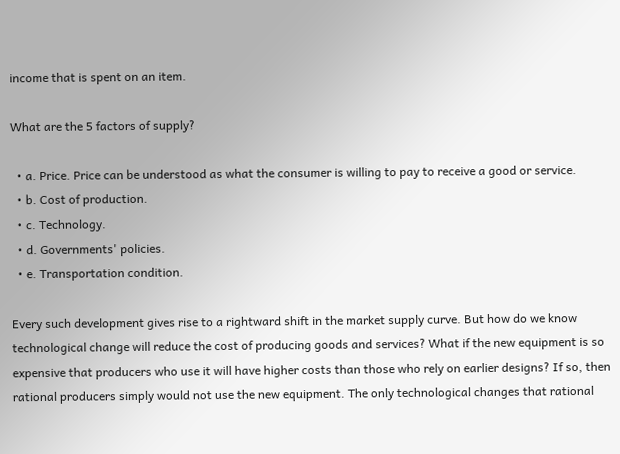income that is spent on an item.

What are the 5 factors of supply?

  • a. Price. Price can be understood as what the consumer is willing to pay to receive a good or service.
  • b. Cost of production.
  • c. Technology.
  • d. Governments' policies.
  • e. Transportation condition.

Every such development gives rise to a rightward shift in the market supply curve. But how do we know technological change will reduce the cost of producing goods and services? What if the new equipment is so expensive that producers who use it will have higher costs than those who rely on earlier designs? If so, then rational producers simply would not use the new equipment. The only technological changes that rational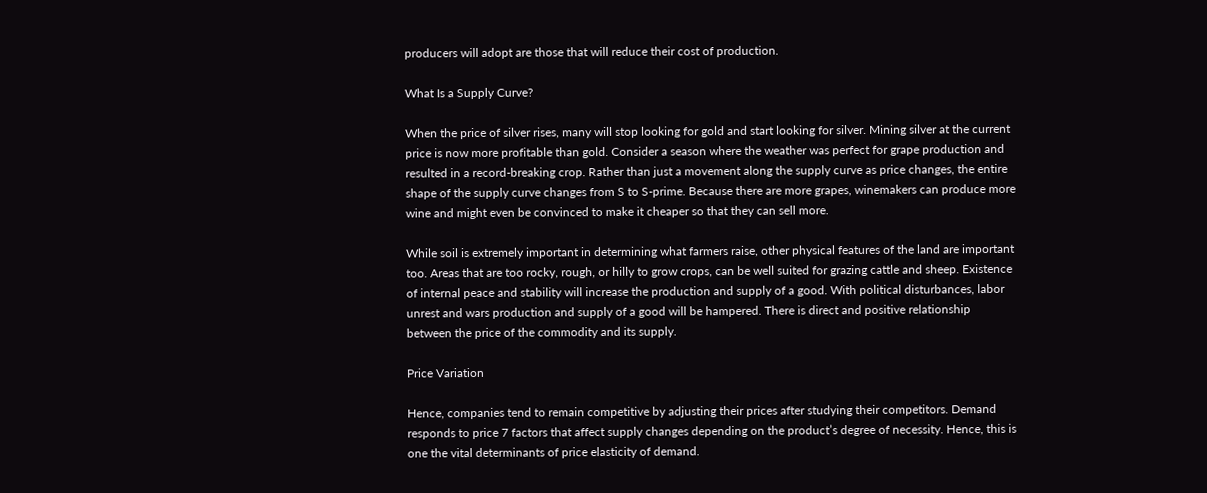producers will adopt are those that will reduce their cost of production.

What Is a Supply Curve?

When the price of silver rises, many will stop looking for gold and start looking for silver. Mining silver at the current price is now more profitable than gold. Consider a season where the weather was perfect for grape production and resulted in a record-breaking crop. Rather than just a movement along the supply curve as price changes, the entire shape of the supply curve changes from S to S-prime. Because there are more grapes, winemakers can produce more wine and might even be convinced to make it cheaper so that they can sell more.

While soil is extremely important in determining what farmers raise, other physical features of the land are important too. Areas that are too rocky, rough, or hilly to grow crops, can be well suited for grazing cattle and sheep. Existence of internal peace and stability will increase the production and supply of a good. With political disturbances, labor unrest and wars production and supply of a good will be hampered. There is direct and positive relationship between the price of the commodity and its supply.

Price Variation

Hence, companies tend to remain competitive by adjusting their prices after studying their competitors. Demand responds to price 7 factors that affect supply changes depending on the product’s degree of necessity. Hence, this is one the vital determinants of price elasticity of demand.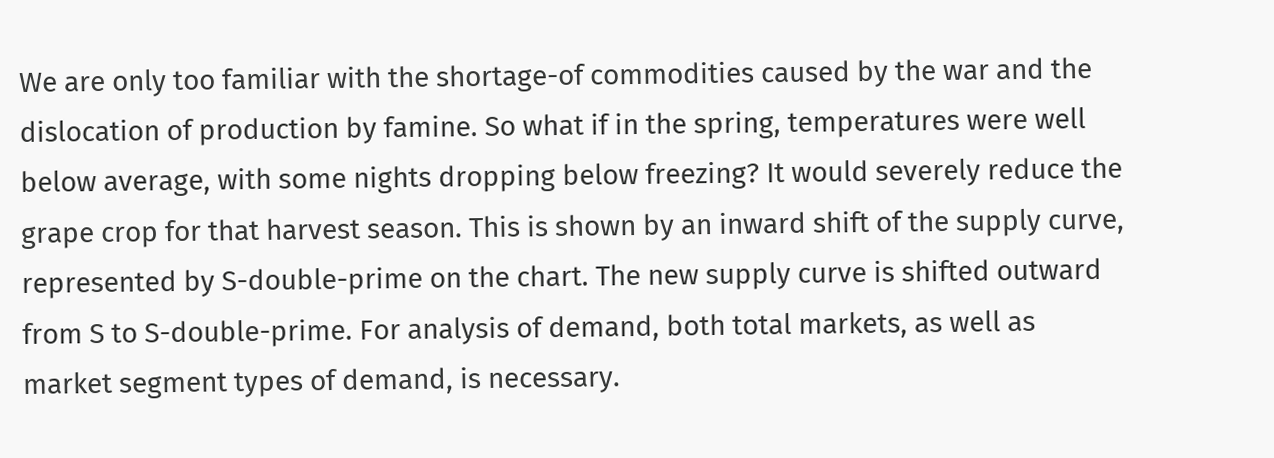We are only too familiar with the shortage-of commodities caused by the war and the dislocation of production by famine. So what if in the spring, temperatures were well below average, with some nights dropping below freezing? It would severely reduce the grape crop for that harvest season. This is shown by an inward shift of the supply curve, represented by S-double-prime on the chart. The new supply curve is shifted outward from S to S-double-prime. For analysis of demand, both total markets, as well as market segment types of demand, is necessary.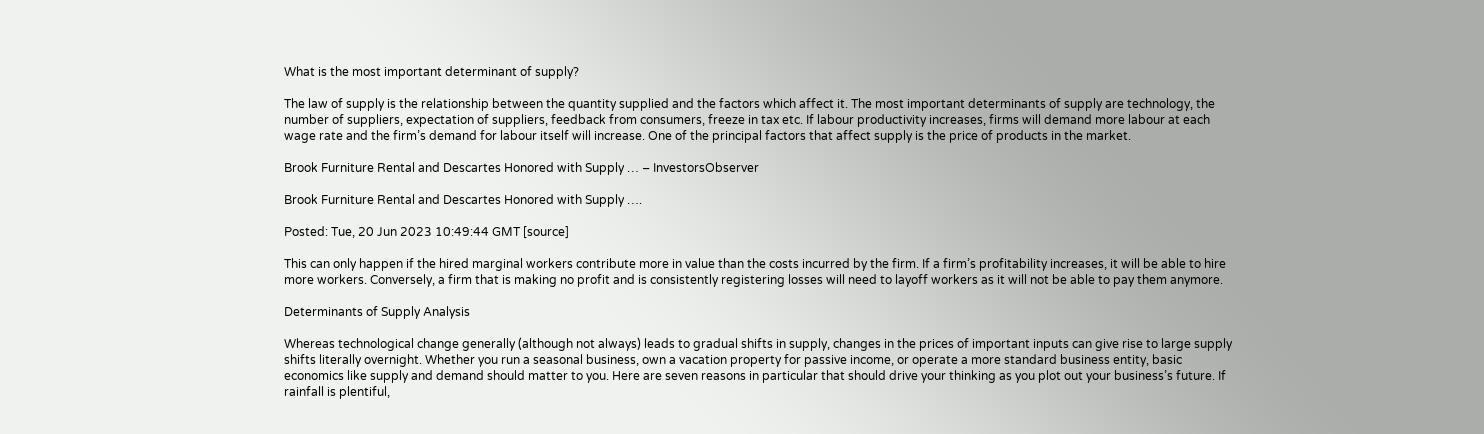What is the most important determinant of supply?

The law of supply is the relationship between the quantity supplied and the factors which affect it. The most important determinants of supply are technology, the number of suppliers, expectation of suppliers, feedback from consumers, freeze in tax etc. If labour productivity increases, firms will demand more labour at each wage rate and the firm’s demand for labour itself will increase. One of the principal factors that affect supply is the price of products in the market.

Brook Furniture Rental and Descartes Honored with Supply … – InvestorsObserver

Brook Furniture Rental and Descartes Honored with Supply ….

Posted: Tue, 20 Jun 2023 10:49:44 GMT [source]

This can only happen if the hired marginal workers contribute more in value than the costs incurred by the firm. If a firm’s profitability increases, it will be able to hire more workers. Conversely, a firm that is making no profit and is consistently registering losses will need to layoff workers as it will not be able to pay them anymore.

Determinants of Supply Analysis

Whereas technological change generally (although not always) leads to gradual shifts in supply, changes in the prices of important inputs can give rise to large supply shifts literally overnight. Whether you run a seasonal business, own a vacation property for passive income, or operate a more standard business entity, basic economics like supply and demand should matter to you. Here are seven reasons in particular that should drive your thinking as you plot out your business’s future. If rainfall is plentiful,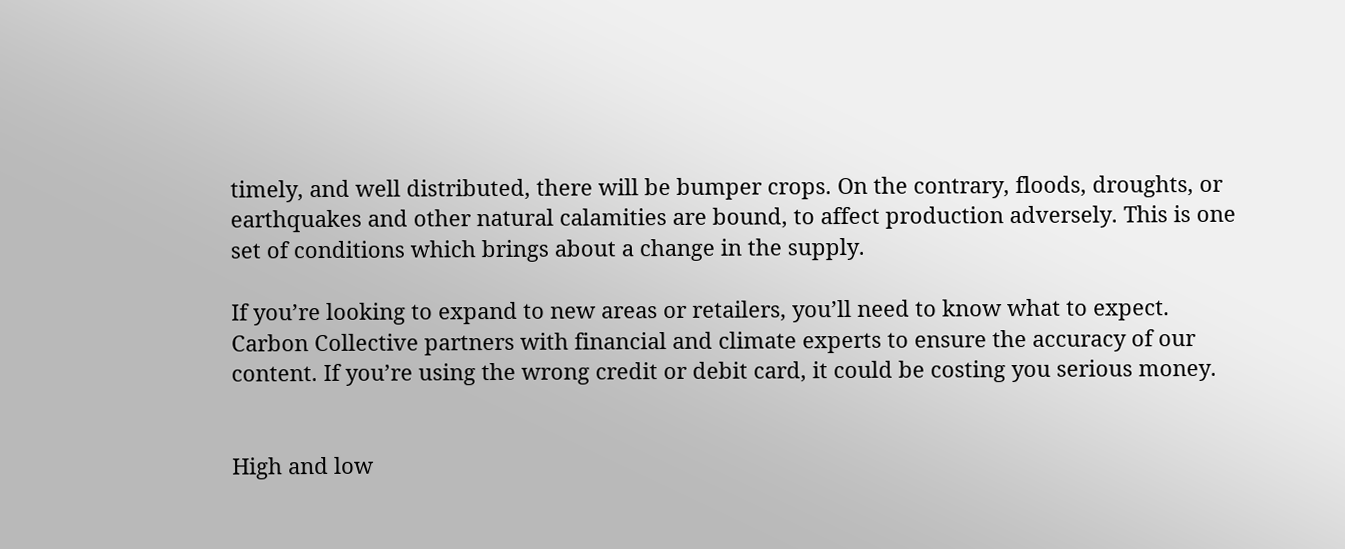timely, and well distributed, there will be bumper crops. On the contrary, floods, droughts, or earthquakes and other natural calamities are bound, to affect production adversely. This is one set of conditions which brings about a change in the supply.

If you’re looking to expand to new areas or retailers, you’ll need to know what to expect. Carbon Collective partners with financial and climate experts to ensure the accuracy of our content. If you’re using the wrong credit or debit card, it could be costing you serious money.


High and low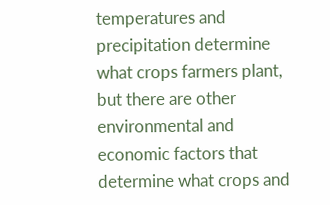temperatures and precipitation determine what crops farmers plant, but there are other environmental and economic factors that determine what crops and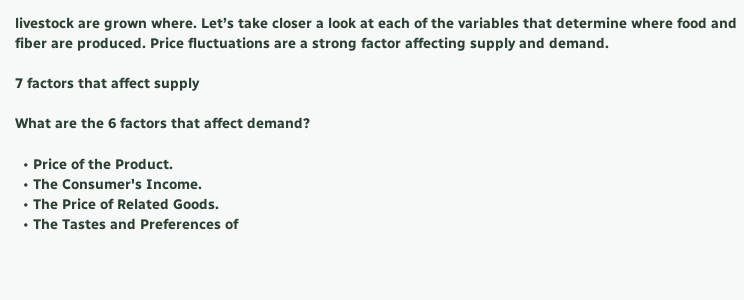livestock are grown where. Let’s take closer a look at each of the variables that determine where food and fiber are produced. Price fluctuations are a strong factor affecting supply and demand.

7 factors that affect supply

What are the 6 factors that affect demand?

  • Price of the Product.
  • The Consumer's Income.
  • The Price of Related Goods.
  • The Tastes and Preferences of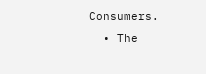Consumers.
  • The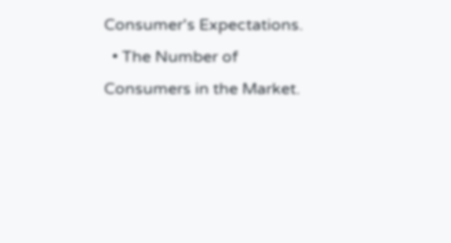Consumer's Expectations.
  • The Number of Consumers in the Market.